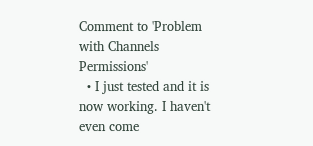Comment to 'Problem with Channels Permissions'
  • I just tested and it is now working. I haven't even come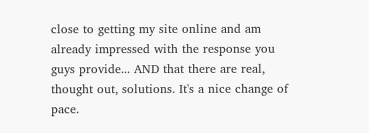close to getting my site online and am already impressed with the response you guys provide... AND that there are real, thought out, solutions. It's a nice change of pace.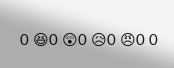0 😆0 😲0 😥0 😠0 0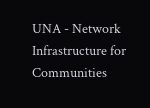UNA - Network Infrastructure for Communities